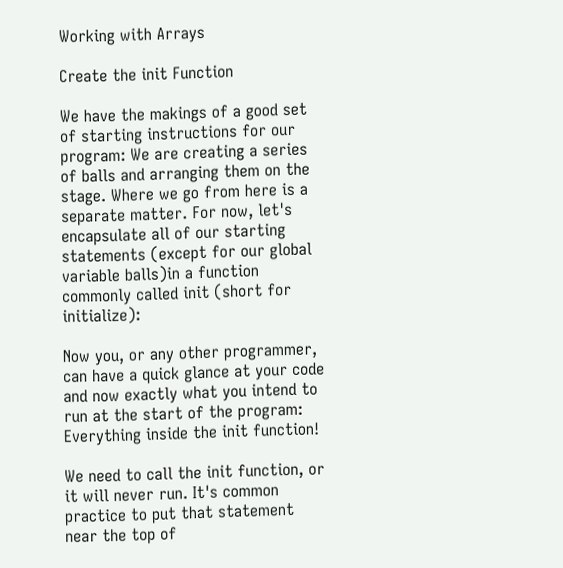Working with Arrays

Create the init Function

We have the makings of a good set of starting instructions for our program: We are creating a series of balls and arranging them on the stage. Where we go from here is a separate matter. For now, let's encapsulate all of our starting statements (except for our global variable balls)in a function commonly called init (short for initialize):

Now you, or any other programmer, can have a quick glance at your code and now exactly what you intend to run at the start of the program: Everything inside the init function!

We need to call the init function, or it will never run. It's common practice to put that statement near the top of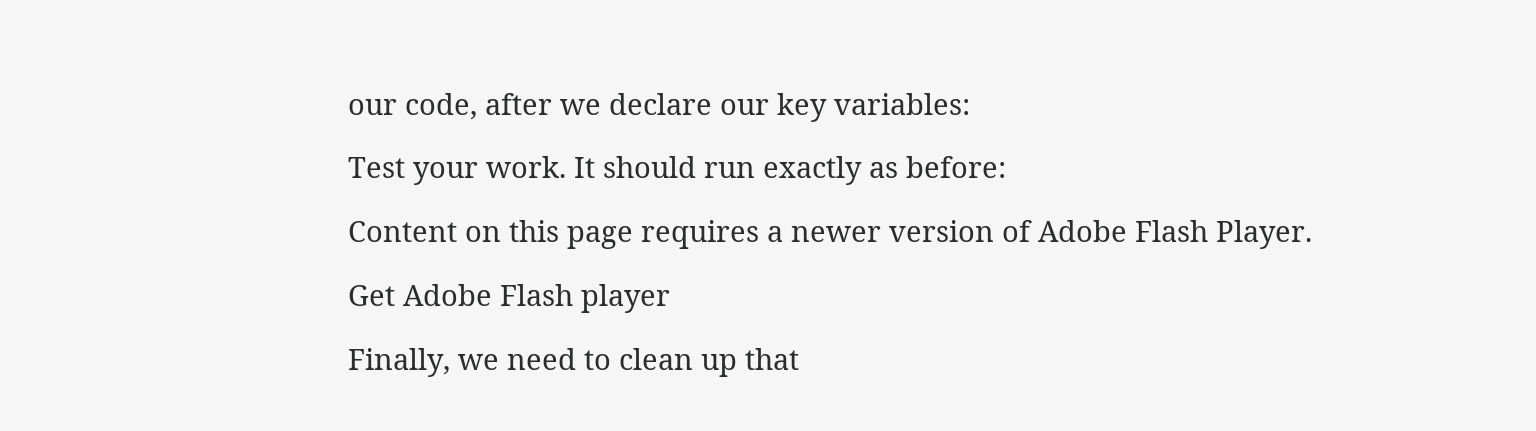our code, after we declare our key variables:

Test your work. It should run exactly as before:

Content on this page requires a newer version of Adobe Flash Player.

Get Adobe Flash player

Finally, we need to clean up that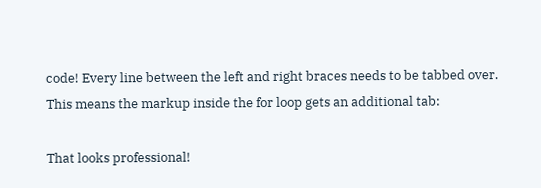code! Every line between the left and right braces needs to be tabbed over. This means the markup inside the for loop gets an additional tab:

That looks professional!